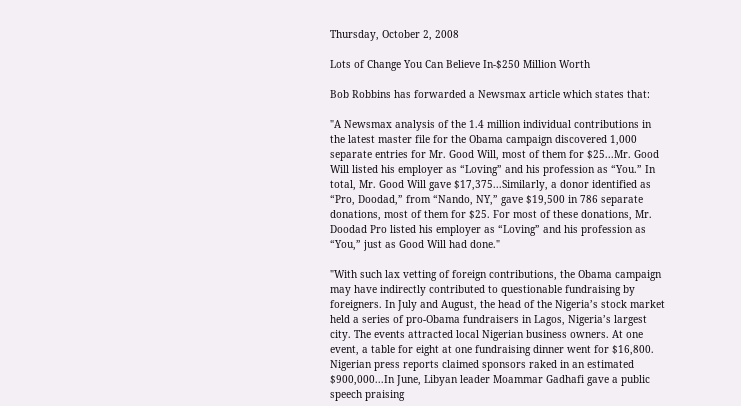Thursday, October 2, 2008

Lots of Change You Can Believe In-$250 Million Worth

Bob Robbins has forwarded a Newsmax article which states that:

"A Newsmax analysis of the 1.4 million individual contributions in the latest master file for the Obama campaign discovered 1,000 separate entries for Mr. Good Will, most of them for $25...Mr. Good Will listed his employer as “Loving” and his profession as “You.” In total, Mr. Good Will gave $17,375...Similarly, a donor identified as “Pro, Doodad,” from “Nando, NY,” gave $19,500 in 786 separate donations, most of them for $25. For most of these donations, Mr. Doodad Pro listed his employer as “Loving” and his profession as “You,” just as Good Will had done."

"With such lax vetting of foreign contributions, the Obama campaign may have indirectly contributed to questionable fundraising by foreigners. In July and August, the head of the Nigeria’s stock market held a series of pro-Obama fundraisers in Lagos, Nigeria’s largest city. The events attracted local Nigerian business owners. At one event, a table for eight at one fundraising dinner went for $16,800. Nigerian press reports claimed sponsors raked in an estimated $900,000...In June, Libyan leader Moammar Gadhafi gave a public speech praising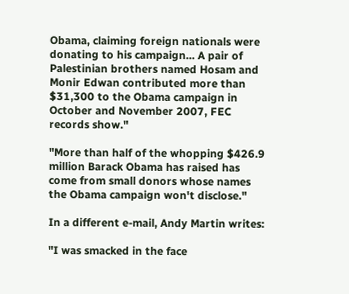Obama, claiming foreign nationals were donating to his campaign... A pair of Palestinian brothers named Hosam and Monir Edwan contributed more than $31,300 to the Obama campaign in October and November 2007, FEC records show."

"More than half of the whopping $426.9 million Barack Obama has raised has come from small donors whose names the Obama campaign won't disclose."

In a different e-mail, Andy Martin writes:

"I was smacked in the face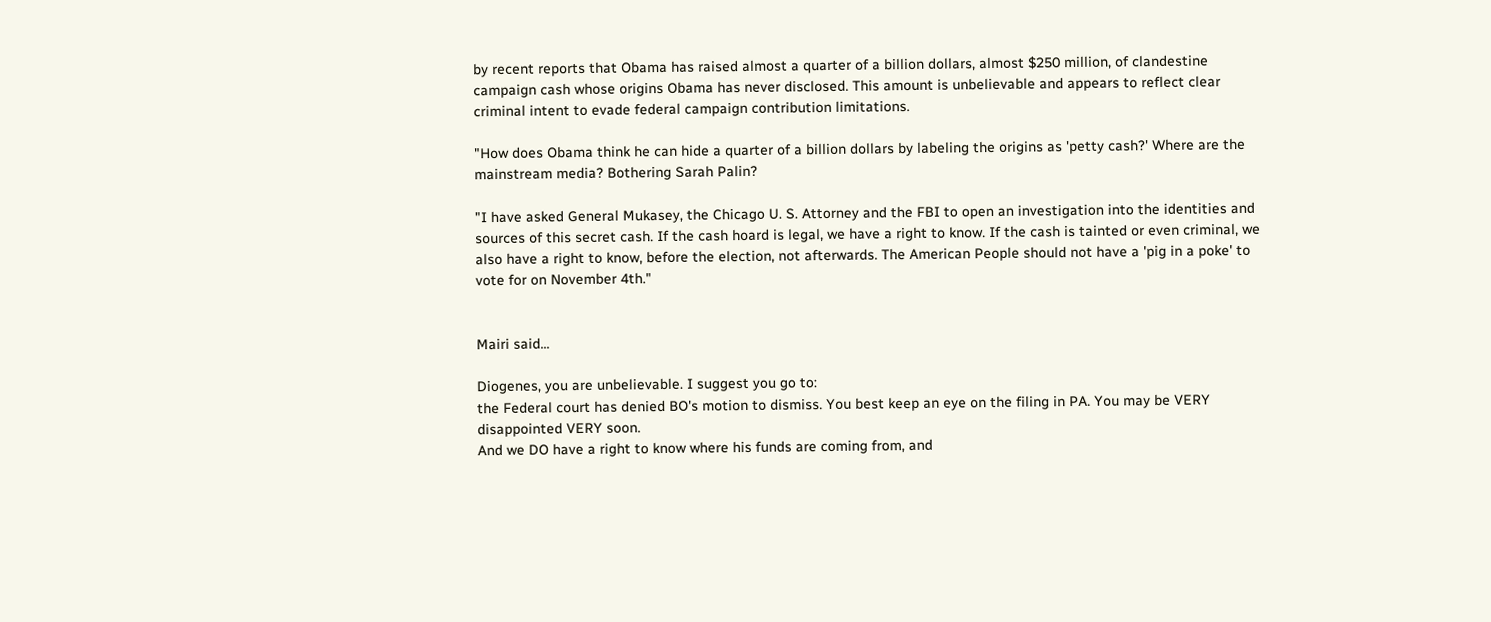by recent reports that Obama has raised almost a quarter of a billion dollars, almost $250 million, of clandestine campaign cash whose origins Obama has never disclosed. This amount is unbelievable and appears to reflect clear criminal intent to evade federal campaign contribution limitations.

"How does Obama think he can hide a quarter of a billion dollars by labeling the origins as 'petty cash?' Where are the mainstream media? Bothering Sarah Palin?

"I have asked General Mukasey, the Chicago U. S. Attorney and the FBI to open an investigation into the identities and sources of this secret cash. If the cash hoard is legal, we have a right to know. If the cash is tainted or even criminal, we also have a right to know, before the election, not afterwards. The American People should not have a 'pig in a poke' to vote for on November 4th."


Mairi said...

Diogenes, you are unbelievable. I suggest you go to:
the Federal court has denied BO's motion to dismiss. You best keep an eye on the filing in PA. You may be VERY disappointed VERY soon.
And we DO have a right to know where his funds are coming from, and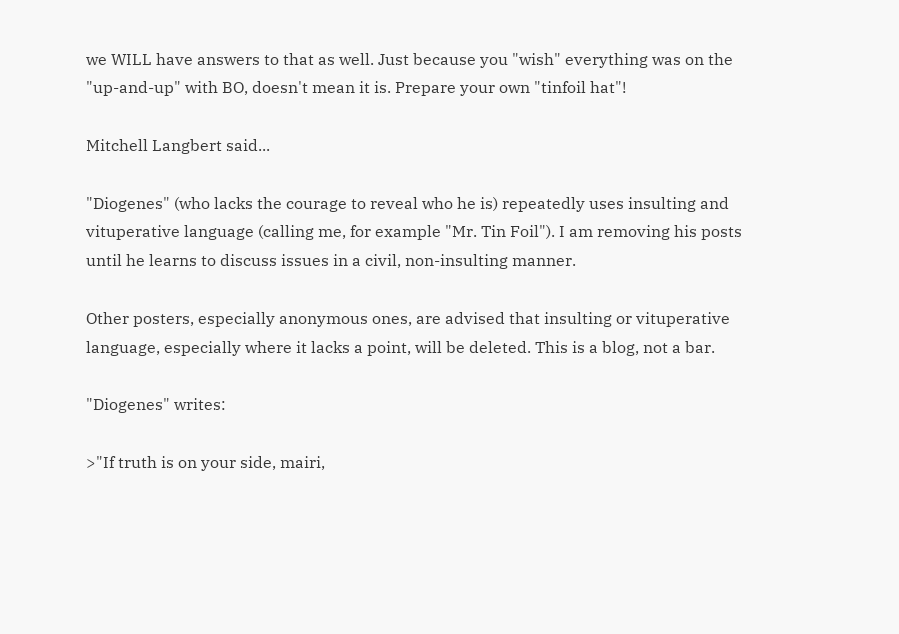we WILL have answers to that as well. Just because you "wish" everything was on the "up-and-up" with BO, doesn't mean it is. Prepare your own "tinfoil hat"!

Mitchell Langbert said...

"Diogenes" (who lacks the courage to reveal who he is) repeatedly uses insulting and vituperative language (calling me, for example "Mr. Tin Foil"). I am removing his posts until he learns to discuss issues in a civil, non-insulting manner.

Other posters, especially anonymous ones, are advised that insulting or vituperative language, especially where it lacks a point, will be deleted. This is a blog, not a bar.

"Diogenes" writes:

>"If truth is on your side, mairi,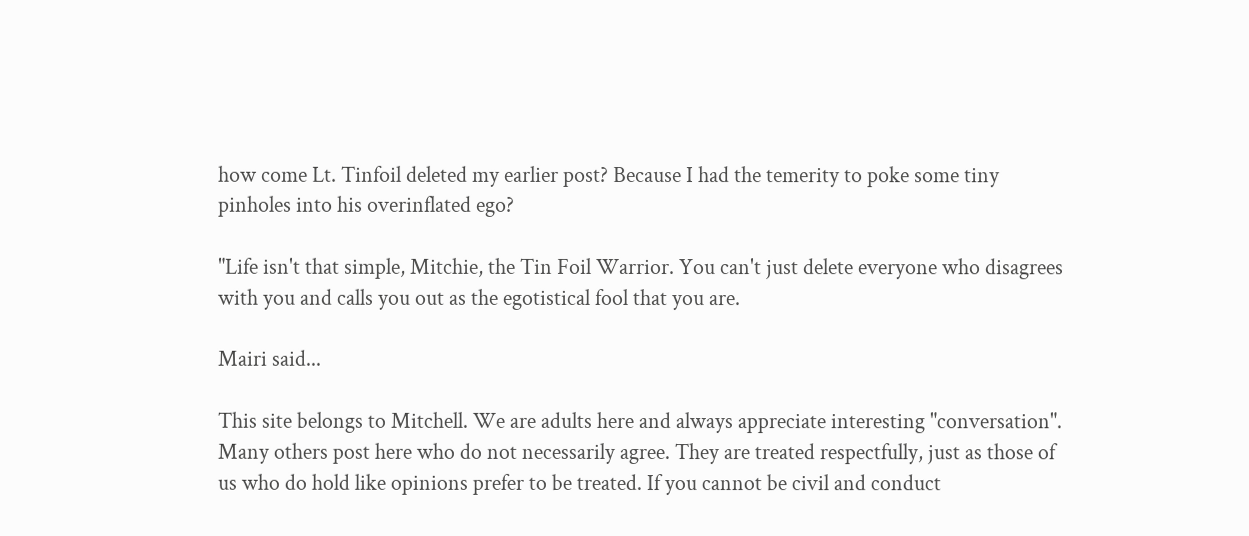how come Lt. Tinfoil deleted my earlier post? Because I had the temerity to poke some tiny pinholes into his overinflated ego?

"Life isn't that simple, Mitchie, the Tin Foil Warrior. You can't just delete everyone who disagrees with you and calls you out as the egotistical fool that you are.

Mairi said...

This site belongs to Mitchell. We are adults here and always appreciate interesting "conversation". Many others post here who do not necessarily agree. They are treated respectfully, just as those of us who do hold like opinions prefer to be treated. If you cannot be civil and conduct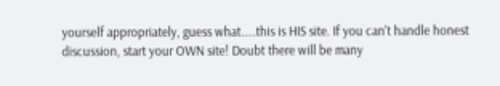yourself appropriately, guess what.....this is HIS site. If you can't handle honest discussion, start your OWN site! Doubt there will be many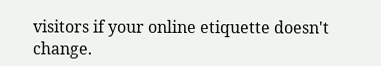visitors if your online etiquette doesn't change.